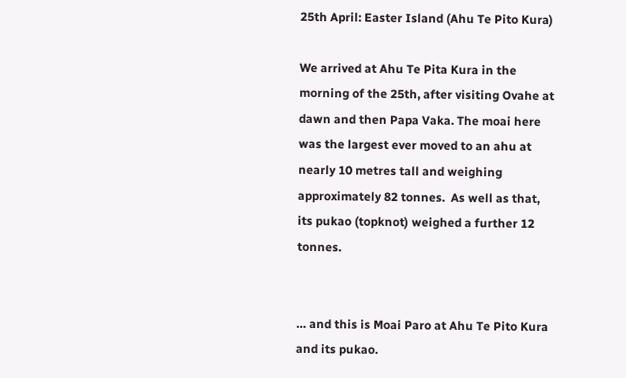25th April: Easter Island (Ahu Te Pito Kura)

We arrived at Ahu Te Pita Kura in the morning of the 25th, after visiting Ovahe at dawn and then Papa Vaka. The moai here was the largest ever moved to an ahu at nearly 10 metres tall and weighing approximately 82 tonnes.  As well as that, its pukao (topknot) weighed a further 12 tonnes.


… and this is Moai Paro at Ahu Te Pito Kura and its pukao.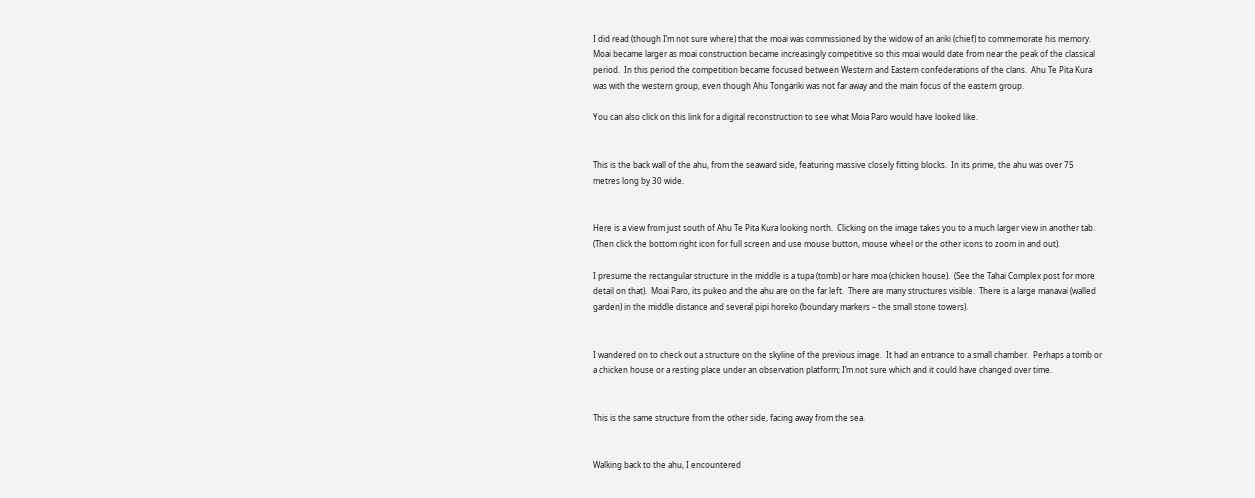I did read (though I’m not sure where) that the moai was commissioned by the widow of an ariki (chief) to commemorate his memory.  Moai became larger as moai construction became increasingly competitive so this moai would date from near the peak of the classical period.  In this period the competition became focused between Western and Eastern confederations of the clans.  Ahu Te Pita Kura was with the western group, even though Ahu Tongariki was not far away and the main focus of the eastern group.

You can also click on this link for a digital reconstruction to see what Moia Paro would have looked like.


This is the back wall of the ahu, from the seaward side, featuring massive closely fitting blocks.  In its prime, the ahu was over 75 metres long by 30 wide.


Here is a view from just south of Ahu Te Pita Kura looking north.  Clicking on the image takes you to a much larger view in another tab.  (Then click the bottom right icon for full screen and use mouse button, mouse wheel or the other icons to zoom in and out).

I presume the rectangular structure in the middle is a tupa (tomb) or hare moa (chicken house).  (See the Tahai Complex post for more detail on that).  Moai Paro, its pukeo and the ahu are on the far left.  There are many structures visible.  There is a large manavai (walled garden) in the middle distance and several pipi horeko (boundary markers – the small stone towers).


I wandered on to check out a structure on the skyline of the previous image.  It had an entrance to a small chamber.  Perhaps a tomb or a chicken house or a resting place under an observation platform; I’m not sure which and it could have changed over time.


This is the same structure from the other side, facing away from the sea.


Walking back to the ahu, I encountered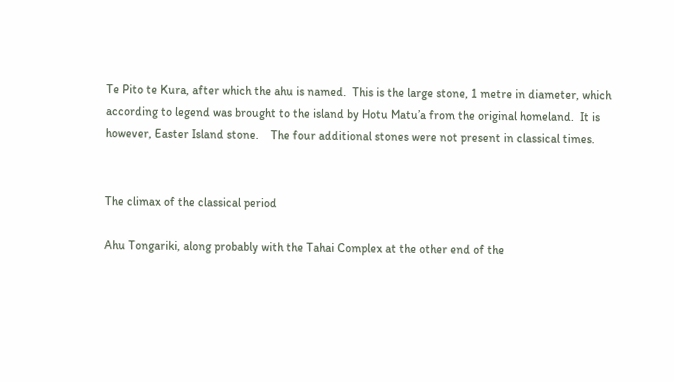Te Pito te Kura, after which the ahu is named.  This is the large stone, 1 metre in diameter, which according to legend was brought to the island by Hotu Matu’a from the original homeland.  It is however, Easter Island stone.    The four additional stones were not present in classical times.


The climax of the classical period

Ahu Tongariki, along probably with the Tahai Complex at the other end of the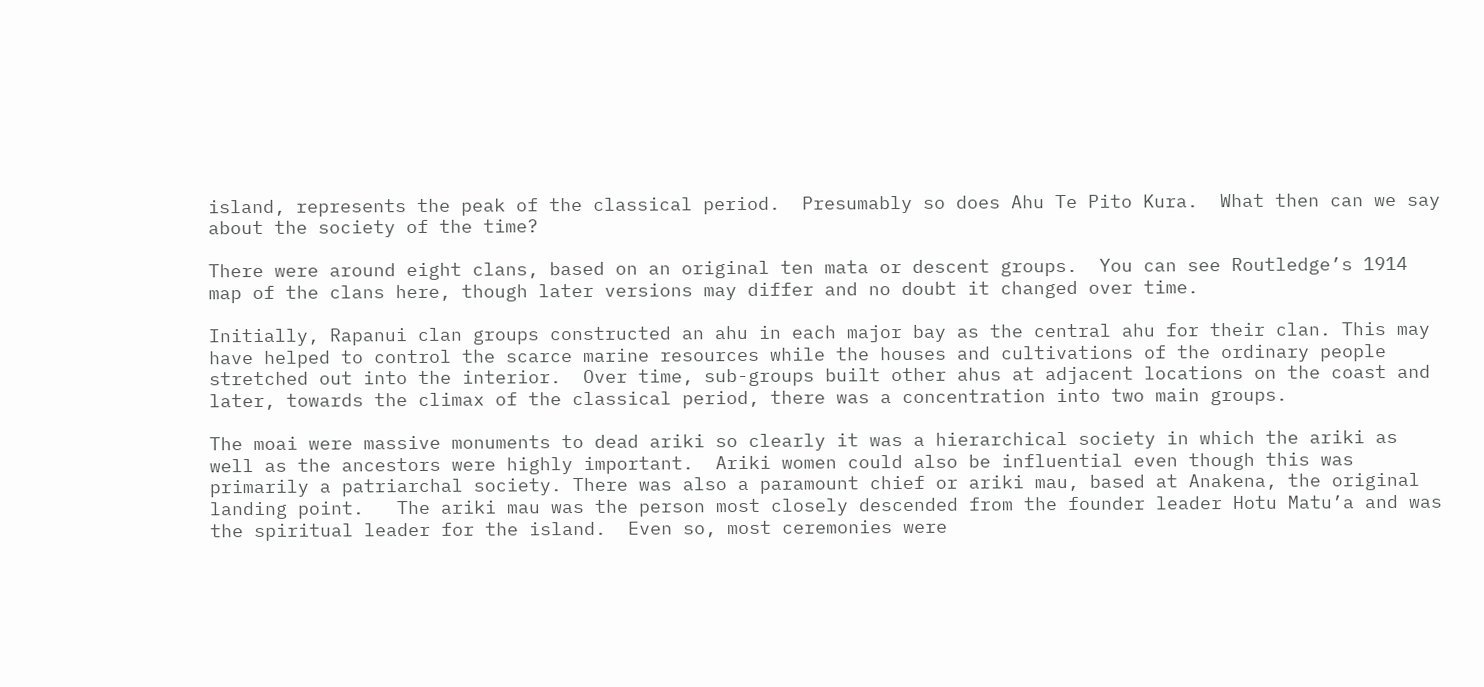island, represents the peak of the classical period.  Presumably so does Ahu Te Pito Kura.  What then can we say about the society of the time?

There were around eight clans, based on an original ten mata or descent groups.  You can see Routledge’s 1914 map of the clans here, though later versions may differ and no doubt it changed over time.

Initially, Rapanui clan groups constructed an ahu in each major bay as the central ahu for their clan. This may have helped to control the scarce marine resources while the houses and cultivations of the ordinary people stretched out into the interior.  Over time, sub-groups built other ahus at adjacent locations on the coast and later, towards the climax of the classical period, there was a concentration into two main groups.

The moai were massive monuments to dead ariki so clearly it was a hierarchical society in which the ariki as well as the ancestors were highly important.  Ariki women could also be influential even though this was primarily a patriarchal society. There was also a paramount chief or ariki mau, based at Anakena, the original landing point.   The ariki mau was the person most closely descended from the founder leader Hotu Matu’a and was the spiritual leader for the island.  Even so, most ceremonies were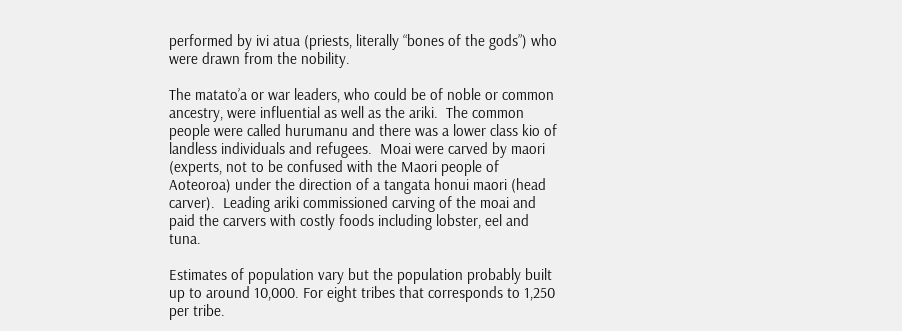performed by ivi atua (priests, literally “bones of the gods”) who were drawn from the nobility.

The matato’a or war leaders, who could be of noble or common ancestry, were influential as well as the ariki.  The common people were called hurumanu and there was a lower class kio of landless individuals and refugees.  Moai were carved by maori (experts, not to be confused with the Maori people of Aoteoroa) under the direction of a tangata honui maori (head carver).  Leading ariki commissioned carving of the moai and paid the carvers with costly foods including lobster, eel and tuna.

Estimates of population vary but the population probably built up to around 10,000. For eight tribes that corresponds to 1,250 per tribe.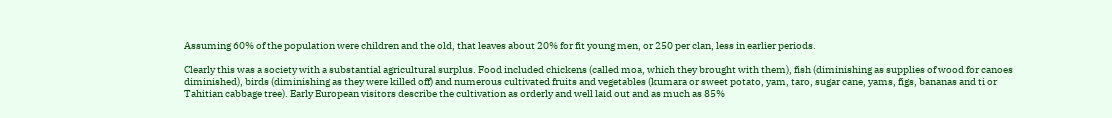Assuming 60% of the population were children and the old, that leaves about 20% for fit young men, or 250 per clan, less in earlier periods.

Clearly this was a society with a substantial agricultural surplus. Food included chickens (called moa, which they brought with them), fish (diminishing as supplies of wood for canoes diminished), birds (diminishing as they were killed off) and numerous cultivated fruits and vegetables (kumara or sweet potato, yam, taro, sugar cane, yams, figs, bananas and ti or Tahitian cabbage tree). Early European visitors describe the cultivation as orderly and well laid out and as much as 85%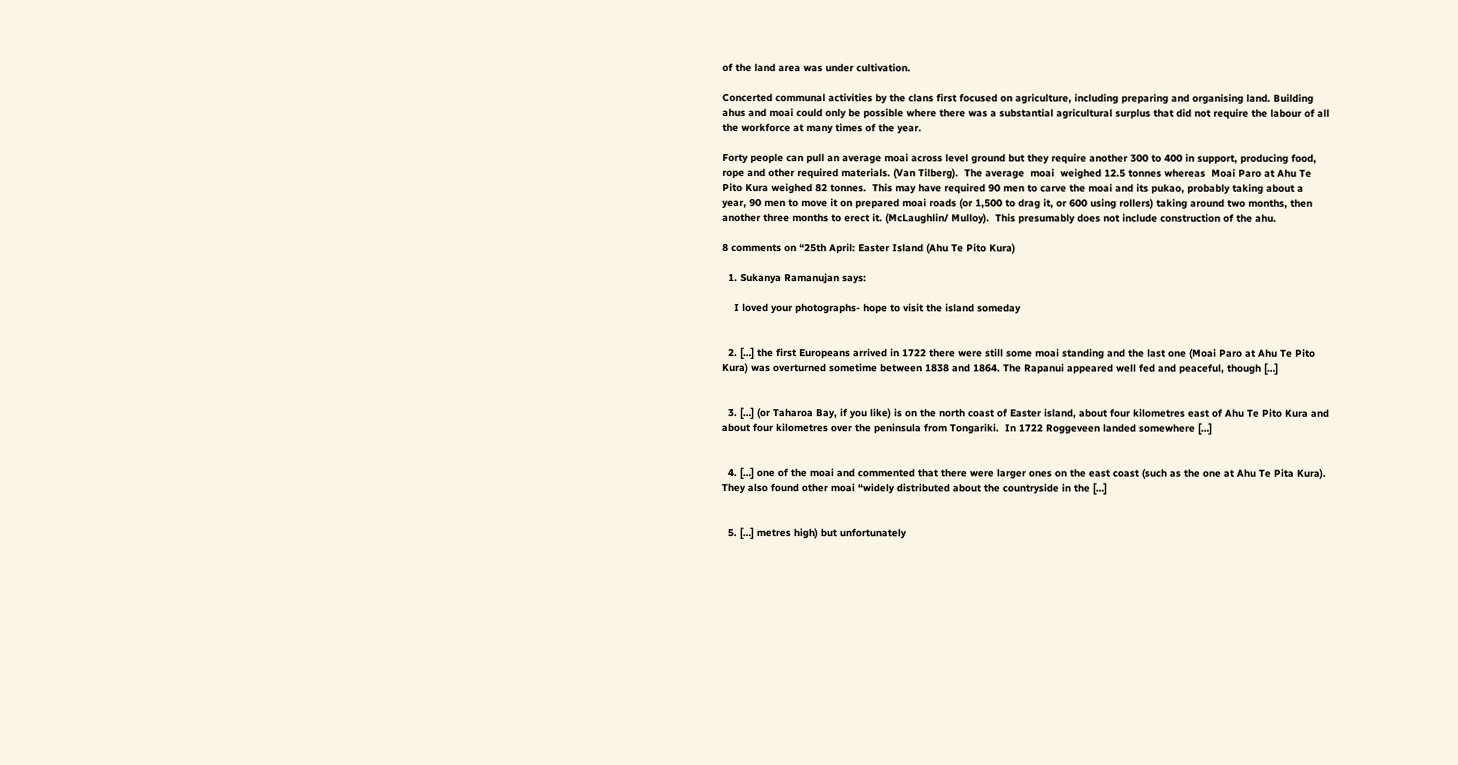of the land area was under cultivation.

Concerted communal activities by the clans first focused on agriculture, including preparing and organising land. Building ahus and moai could only be possible where there was a substantial agricultural surplus that did not require the labour of all the workforce at many times of the year.

Forty people can pull an average moai across level ground but they require another 300 to 400 in support, producing food, rope and other required materials. (Van Tilberg).  The average  moai  weighed 12.5 tonnes whereas  Moai Paro at Ahu Te Pito Kura weighed 82 tonnes.  This may have required 90 men to carve the moai and its pukao, probably taking about a year, 90 men to move it on prepared moai roads (or 1,500 to drag it, or 600 using rollers) taking around two months, then another three months to erect it. (McLaughlin/ Mulloy).  This presumably does not include construction of the ahu.

8 comments on “25th April: Easter Island (Ahu Te Pito Kura)

  1. Sukanya Ramanujan says:

    I loved your photographs- hope to visit the island someday


  2. […] the first Europeans arrived in 1722 there were still some moai standing and the last one (Moai Paro at Ahu Te Pito Kura) was overturned sometime between 1838 and 1864. The Rapanui appeared well fed and peaceful, though […]


  3. […] (or Taharoa Bay, if you like) is on the north coast of Easter island, about four kilometres east of Ahu Te Pito Kura and about four kilometres over the peninsula from Tongariki.  In 1722 Roggeveen landed somewhere […]


  4. […] one of the moai and commented that there were larger ones on the east coast (such as the one at Ahu Te Pita Kura).  They also found other moai “widely distributed about the countryside in the […]


  5. […] metres high) but unfortunately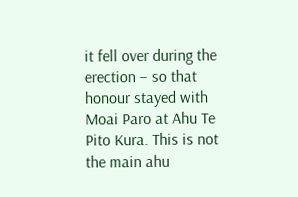it fell over during the erection – so that honour stayed with Moai Paro at Ahu Te Pito Kura. This is not the main ahu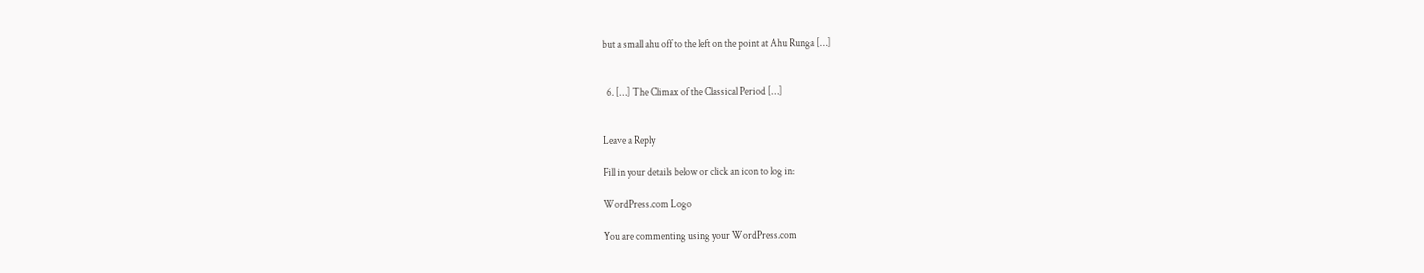but a small ahu off to the left on the point at Ahu Runga […]


  6. […] The Climax of the Classical Period […]


Leave a Reply

Fill in your details below or click an icon to log in:

WordPress.com Logo

You are commenting using your WordPress.com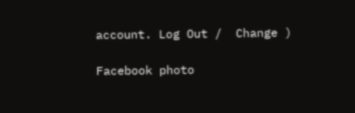account. Log Out /  Change )

Facebook photo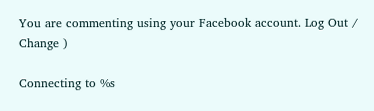You are commenting using your Facebook account. Log Out /  Change )

Connecting to %s